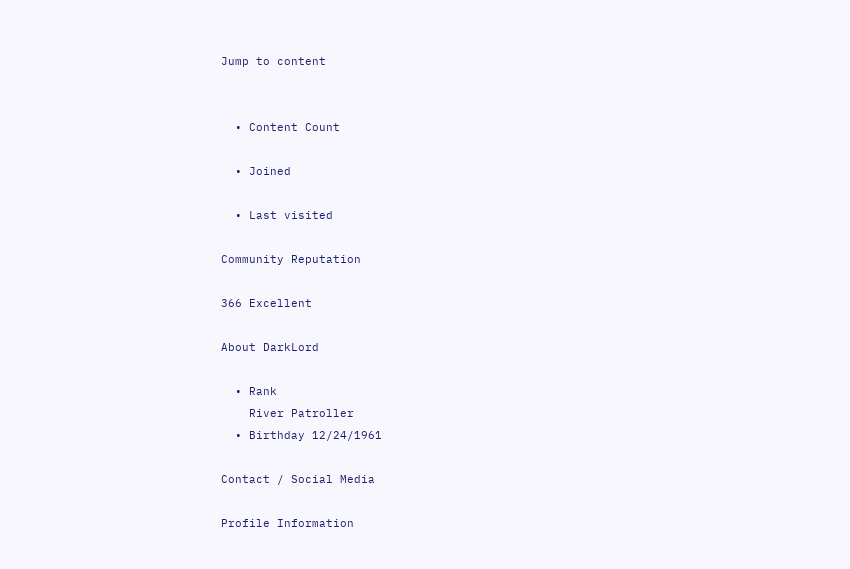Jump to content


  • Content Count

  • Joined

  • Last visited

Community Reputation

366 Excellent

About DarkLord

  • Rank
    River Patroller
  • Birthday 12/24/1961

Contact / Social Media

Profile Information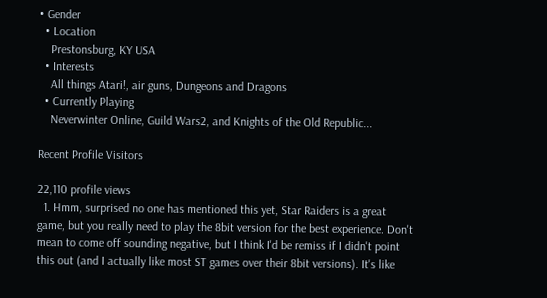• Gender
  • Location
    Prestonsburg, KY USA
  • Interests
    All things Atari!, air guns, Dungeons and Dragons
  • Currently Playing
    Neverwinter Online, Guild Wars2, and Knights of the Old Republic...

Recent Profile Visitors

22,110 profile views
  1. Hmm, surprised no one has mentioned this yet, Star Raiders is a great game, but you really need to play the 8bit version for the best experience. Don't mean to come off sounding negative, but I think I'd be remiss if I didn't point this out (and I actually like most ST games over their 8bit versions). It's like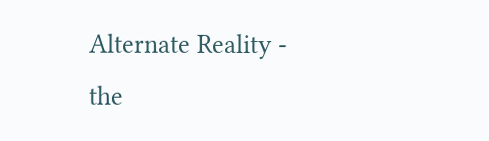Alternate Reality - the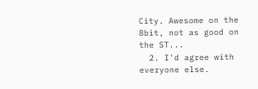City. Awesome on the 8bit, not as good on the ST...
  2. I'd agree with everyone else.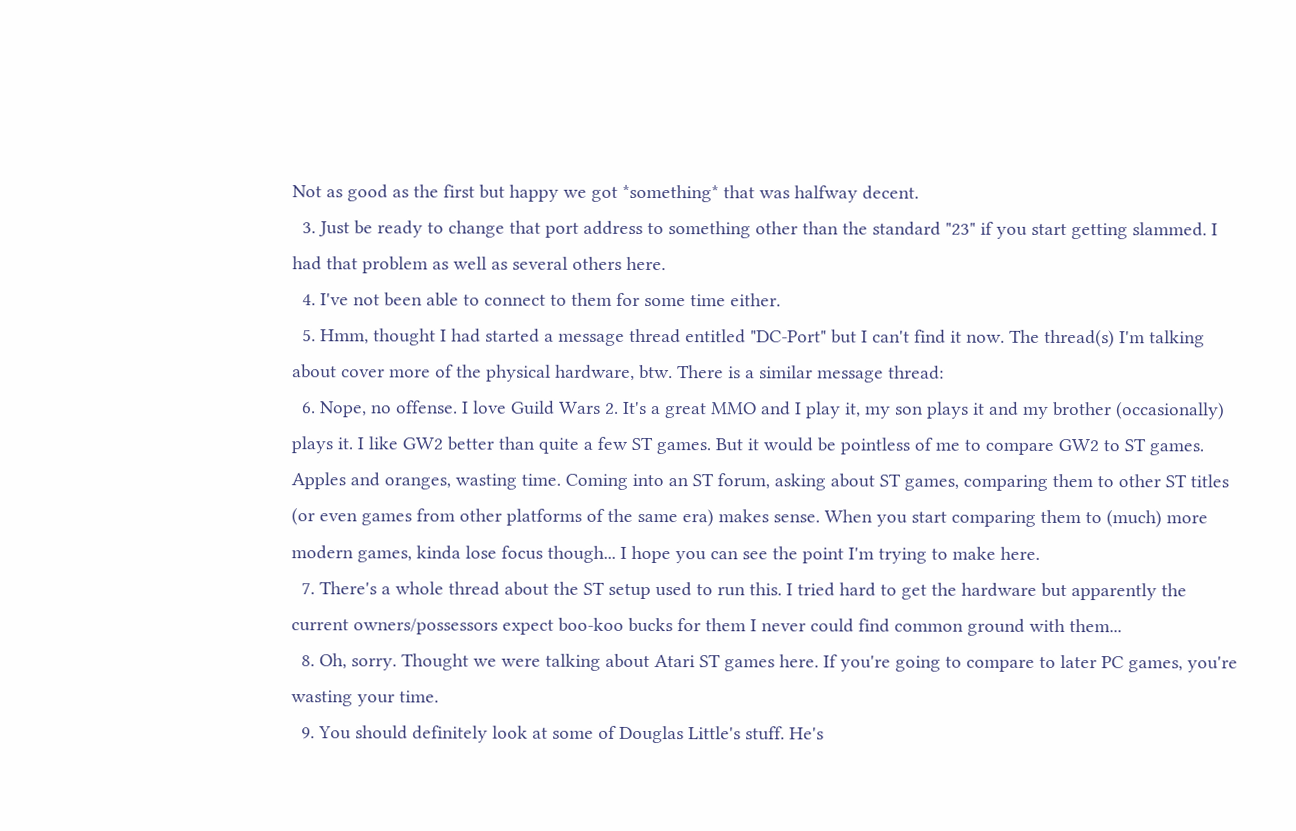Not as good as the first but happy we got *something* that was halfway decent.
  3. Just be ready to change that port address to something other than the standard "23" if you start getting slammed. I had that problem as well as several others here.
  4. I've not been able to connect to them for some time either.
  5. Hmm, thought I had started a message thread entitled "DC-Port" but I can't find it now. The thread(s) I'm talking about cover more of the physical hardware, btw. There is a similar message thread:
  6. Nope, no offense. I love Guild Wars 2. It's a great MMO and I play it, my son plays it and my brother (occasionally) plays it. I like GW2 better than quite a few ST games. But it would be pointless of me to compare GW2 to ST games. Apples and oranges, wasting time. Coming into an ST forum, asking about ST games, comparing them to other ST titles (or even games from other platforms of the same era) makes sense. When you start comparing them to (much) more modern games, kinda lose focus though... I hope you can see the point I'm trying to make here.
  7. There's a whole thread about the ST setup used to run this. I tried hard to get the hardware but apparently the current owners/possessors expect boo-koo bucks for them I never could find common ground with them...
  8. Oh, sorry. Thought we were talking about Atari ST games here. If you're going to compare to later PC games, you're wasting your time.
  9. You should definitely look at some of Douglas Little's stuff. He's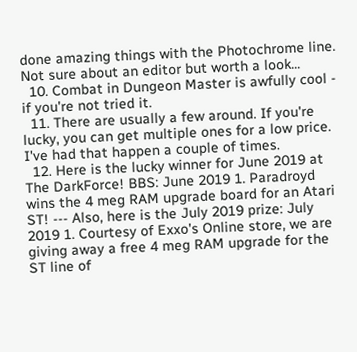done amazing things with the Photochrome line. Not sure about an editor but worth a look...
  10. Combat in Dungeon Master is awfully cool - if you're not tried it.
  11. There are usually a few around. If you're lucky, you can get multiple ones for a low price. I've had that happen a couple of times.
  12. Here is the lucky winner for June 2019 at The DarkForce! BBS: June 2019 1. Paradroyd wins the 4 meg RAM upgrade board for an Atari ST! --- Also, here is the July 2019 prize: July 2019 1. Courtesy of Exxo's Online store, we are giving away a free 4 meg RAM upgrade for the ST line of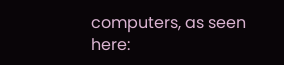computers, as seen here: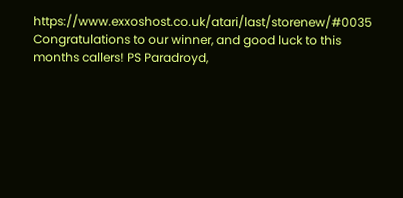https://www.exxoshost.co.uk/atari/last/storenew/#0035 Congratulations to our winner, and good luck to this months callers! PS Paradroyd,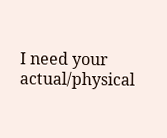I need your actual/physical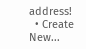address!
  • Create New...